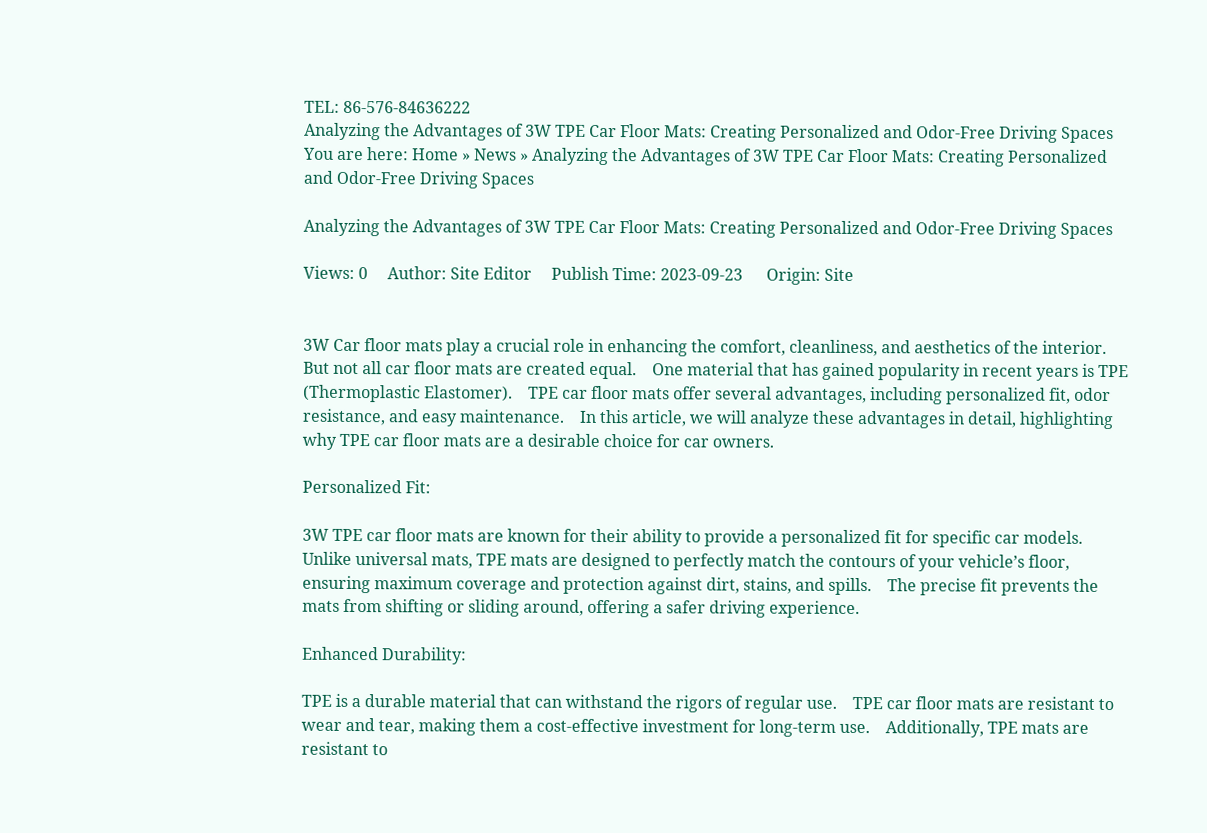TEL: 86-576-84636222
Analyzing the Advantages of 3W TPE Car Floor Mats: Creating Personalized and Odor-Free Driving Spaces
You are here: Home » News » Analyzing the Advantages of 3W TPE Car Floor Mats: Creating Personalized and Odor-Free Driving Spaces

Analyzing the Advantages of 3W TPE Car Floor Mats: Creating Personalized and Odor-Free Driving Spaces

Views: 0     Author: Site Editor     Publish Time: 2023-09-23      Origin: Site


3W Car floor mats play a crucial role in enhancing the comfort, cleanliness, and aesthetics of the interior.    But not all car floor mats are created equal.    One material that has gained popularity in recent years is TPE (Thermoplastic Elastomer).    TPE car floor mats offer several advantages, including personalized fit, odor resistance, and easy maintenance.    In this article, we will analyze these advantages in detail, highlighting why TPE car floor mats are a desirable choice for car owners.

Personalized Fit:

3W TPE car floor mats are known for their ability to provide a personalized fit for specific car models.    Unlike universal mats, TPE mats are designed to perfectly match the contours of your vehicle’s floor, ensuring maximum coverage and protection against dirt, stains, and spills.    The precise fit prevents the mats from shifting or sliding around, offering a safer driving experience.

Enhanced Durability:

TPE is a durable material that can withstand the rigors of regular use.    TPE car floor mats are resistant to wear and tear, making them a cost-effective investment for long-term use.    Additionally, TPE mats are resistant to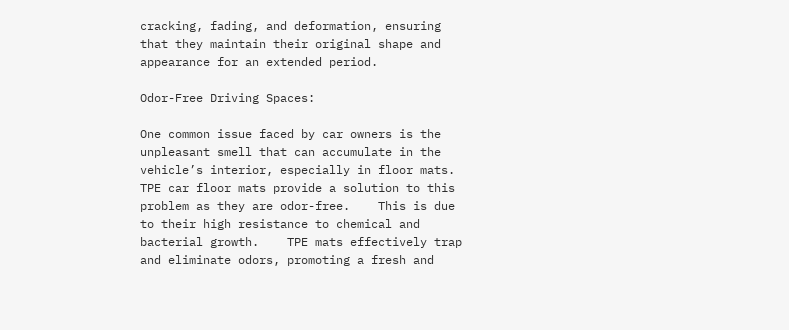cracking, fading, and deformation, ensuring that they maintain their original shape and appearance for an extended period.

Odor-Free Driving Spaces:

One common issue faced by car owners is the unpleasant smell that can accumulate in the vehicle’s interior, especially in floor mats.    TPE car floor mats provide a solution to this problem as they are odor-free.    This is due to their high resistance to chemical and bacterial growth.    TPE mats effectively trap and eliminate odors, promoting a fresh and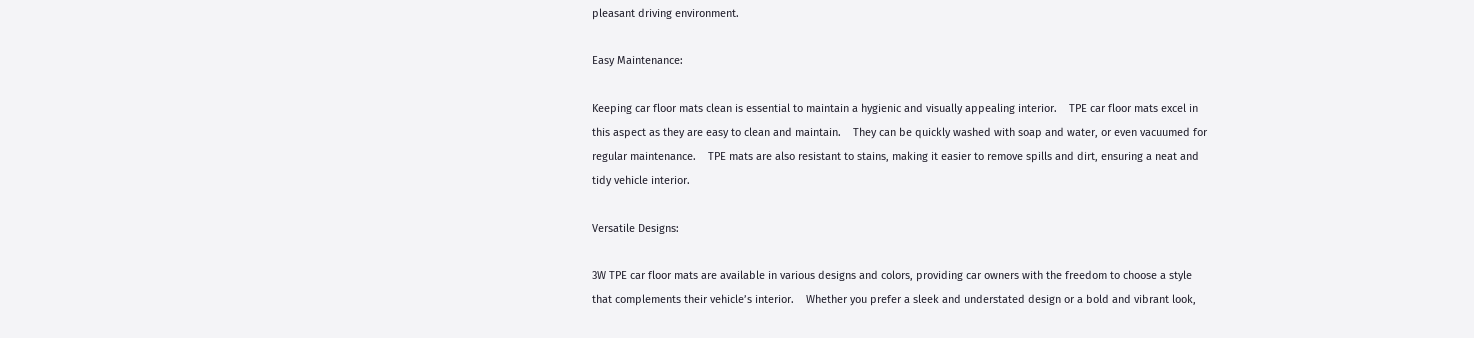pleasant driving environment.

Easy Maintenance:

Keeping car floor mats clean is essential to maintain a hygienic and visually appealing interior.    TPE car floor mats excel in this aspect as they are easy to clean and maintain.    They can be quickly washed with soap and water, or even vacuumed for regular maintenance.    TPE mats are also resistant to stains, making it easier to remove spills and dirt, ensuring a neat and tidy vehicle interior.

Versatile Designs:

3W TPE car floor mats are available in various designs and colors, providing car owners with the freedom to choose a style that complements their vehicle’s interior.    Whether you prefer a sleek and understated design or a bold and vibrant look,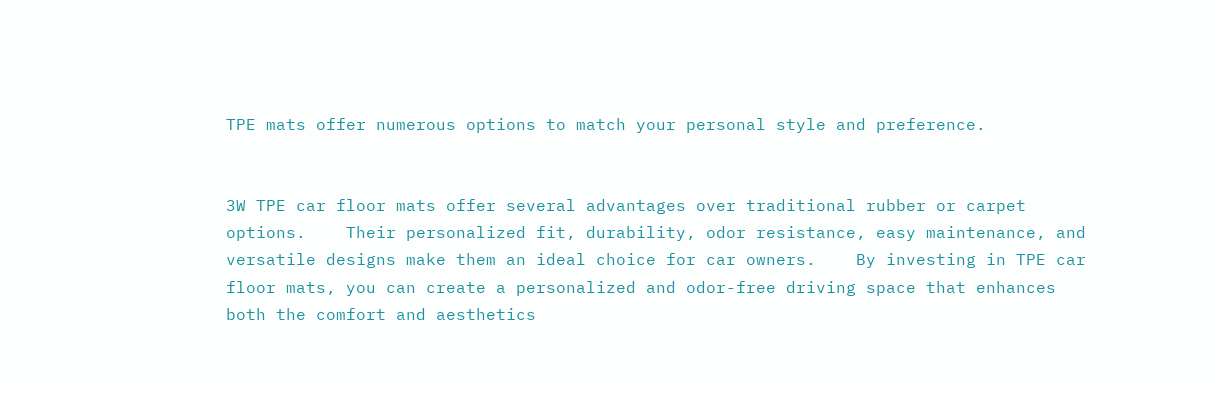TPE mats offer numerous options to match your personal style and preference.


3W TPE car floor mats offer several advantages over traditional rubber or carpet options.    Their personalized fit, durability, odor resistance, easy maintenance, and versatile designs make them an ideal choice for car owners.    By investing in TPE car floor mats, you can create a personalized and odor-free driving space that enhances both the comfort and aesthetics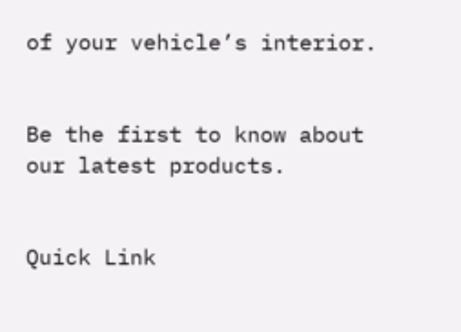of your vehicle’s interior.


Be the first to know about our latest products.


Quick Link